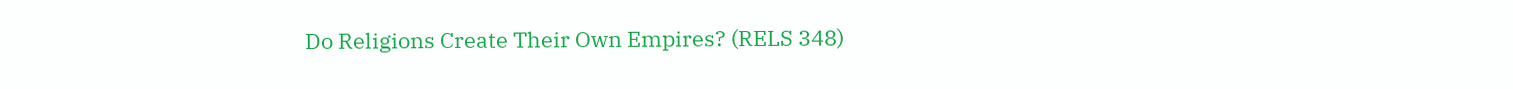Do Religions Create Their Own Empires? (RELS 348)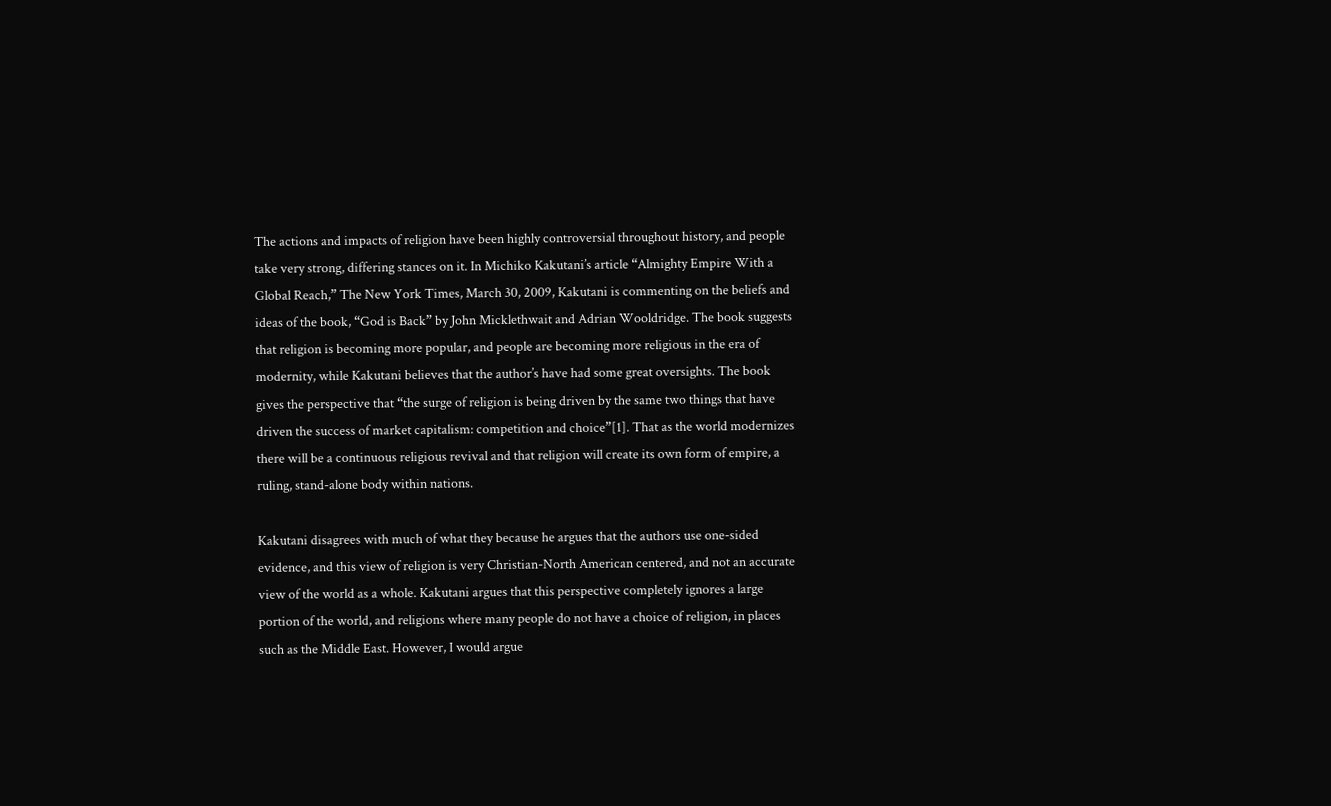The actions and impacts of religion have been highly controversial throughout history, and people take very strong, differing stances on it. In Michiko Kakutani’s article “Almighty Empire With a Global Reach,” The New York Times, March 30, 2009, Kakutani is commenting on the beliefs and ideas of the book, “God is Back” by John Micklethwait and Adrian Wooldridge. The book suggests that religion is becoming more popular, and people are becoming more religious in the era of modernity, while Kakutani believes that the author’s have had some great oversights. The book gives the perspective that “the surge of religion is being driven by the same two things that have driven the success of market capitalism: competition and choice”[1]. That as the world modernizes there will be a continuous religious revival and that religion will create its own form of empire, a ruling, stand-alone body within nations.

Kakutani disagrees with much of what they because he argues that the authors use one-sided evidence, and this view of religion is very Christian-North American centered, and not an accurate view of the world as a whole. Kakutani argues that this perspective completely ignores a large portion of the world, and religions where many people do not have a choice of religion, in places such as the Middle East. However, I would argue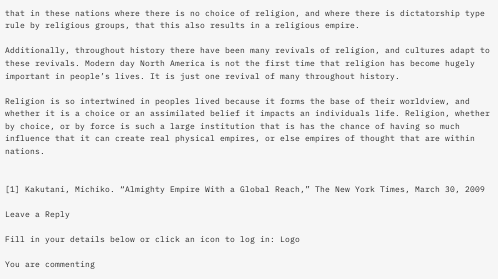that in these nations where there is no choice of religion, and where there is dictatorship type rule by religious groups, that this also results in a religious empire.

Additionally, throughout history there have been many revivals of religion, and cultures adapt to these revivals. Modern day North America is not the first time that religion has become hugely important in people’s lives. It is just one revival of many throughout history.

Religion is so intertwined in peoples lived because it forms the base of their worldview, and whether it is a choice or an assimilated belief it impacts an individuals life. Religion, whether by choice, or by force is such a large institution that is has the chance of having so much influence that it can create real physical empires, or else empires of thought that are within nations.


[1] Kakutani, Michiko. “Almighty Empire With a Global Reach,” The New York Times, March 30, 2009

Leave a Reply

Fill in your details below or click an icon to log in: Logo

You are commenting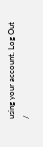using your account. Log Out /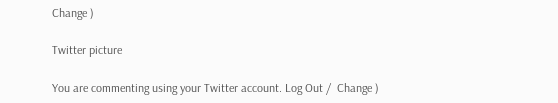Change )

Twitter picture

You are commenting using your Twitter account. Log Out /  Change )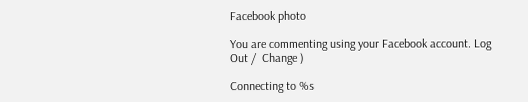Facebook photo

You are commenting using your Facebook account. Log Out /  Change )

Connecting to %s